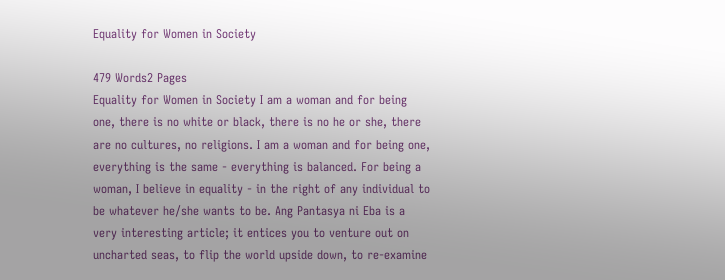Equality for Women in Society

479 Words2 Pages
Equality for Women in Society I am a woman and for being one, there is no white or black, there is no he or she, there are no cultures, no religions. I am a woman and for being one, everything is the same - everything is balanced. For being a woman, I believe in equality - in the right of any individual to be whatever he/she wants to be. Ang Pantasya ni Eba is a very interesting article; it entices you to venture out on uncharted seas, to flip the world upside down, to re-examine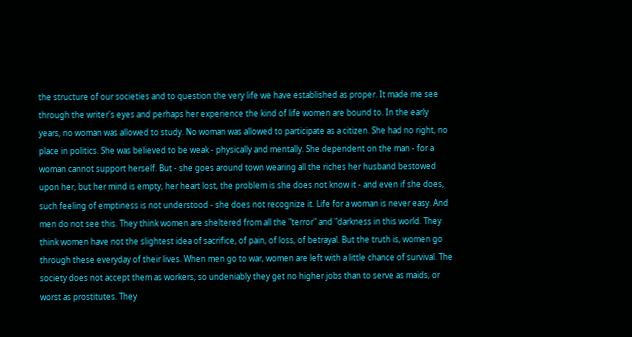the structure of our societies and to question the very life we have established as proper. It made me see through the writer's eyes and perhaps her experience the kind of life women are bound to. In the early years, no woman was allowed to study. No woman was allowed to participate as a citizen. She had no right, no place in politics. She was believed to be weak - physically and mentally. She dependent on the man - for a woman cannot support herself. But - she goes around town wearing all the riches her husband bestowed upon her, but her mind is empty, her heart lost, the problem is she does not know it - and even if she does, such feeling of emptiness is not understood - she does not recognize it. Life for a woman is never easy. And men do not see this. They think women are sheltered from all the "terror" and "darkness in this world. They think women have not the slightest idea of sacrifice, of pain, of loss, of betrayal. But the truth is, women go through these everyday of their lives. When men go to war, women are left with a little chance of survival. The society does not accept them as workers, so undeniably they get no higher jobs than to serve as maids, or worst as prostitutes. They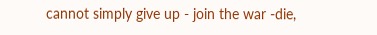cannot simply give up - join the war -die,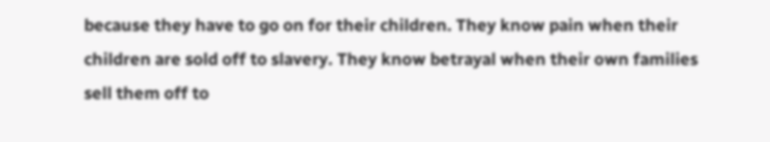because they have to go on for their children. They know pain when their children are sold off to slavery. They know betrayal when their own families sell them off to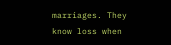marriages. They know loss when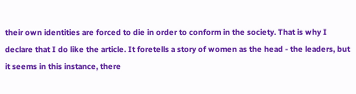their own identities are forced to die in order to conform in the society. That is why I declare that I do like the article. It foretells a story of women as the head - the leaders, but it seems in this instance, there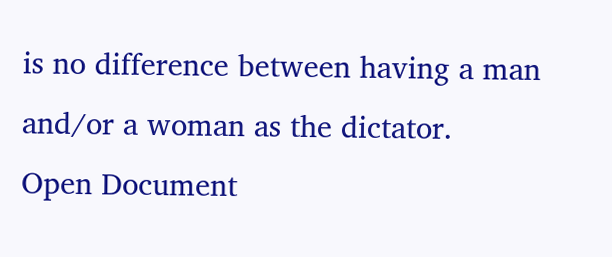is no difference between having a man and/or a woman as the dictator.
Open Document